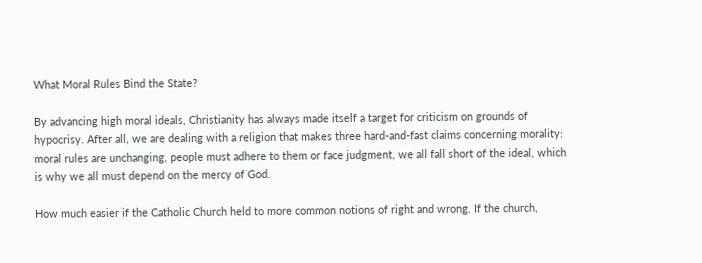What Moral Rules Bind the State?

By advancing high moral ideals, Christianity has always made itself a target for criticism on grounds of hypocrisy. After all, we are dealing with a religion that makes three hard-and-fast claims concerning morality: moral rules are unchanging, people must adhere to them or face judgment, we all fall short of the ideal, which is why we all must depend on the mercy of God.

How much easier if the Catholic Church held to more common notions of right and wrong. If the church,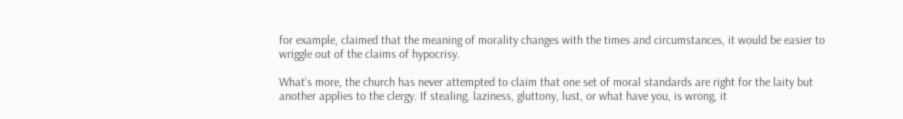for example, claimed that the meaning of morality changes with the times and circumstances, it would be easier to wriggle out of the claims of hypocrisy.

What’s more, the church has never attempted to claim that one set of moral standards are right for the laity but another applies to the clergy. If stealing, laziness, gluttony, lust, or what have you, is wrong, it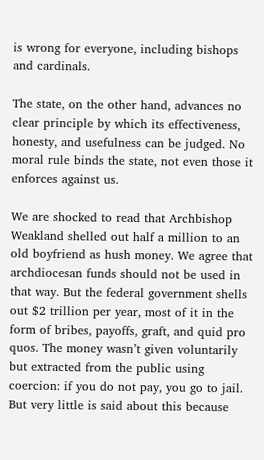is wrong for everyone, including bishops and cardinals.

The state, on the other hand, advances no clear principle by which its effectiveness, honesty, and usefulness can be judged. No moral rule binds the state, not even those it enforces against us.

We are shocked to read that Archbishop Weakland shelled out half a million to an old boyfriend as hush money. We agree that archdiocesan funds should not be used in that way. But the federal government shells out $2 trillion per year, most of it in the form of bribes, payoffs, graft, and quid pro quos. The money wasn’t given voluntarily but extracted from the public using coercion: if you do not pay, you go to jail. But very little is said about this because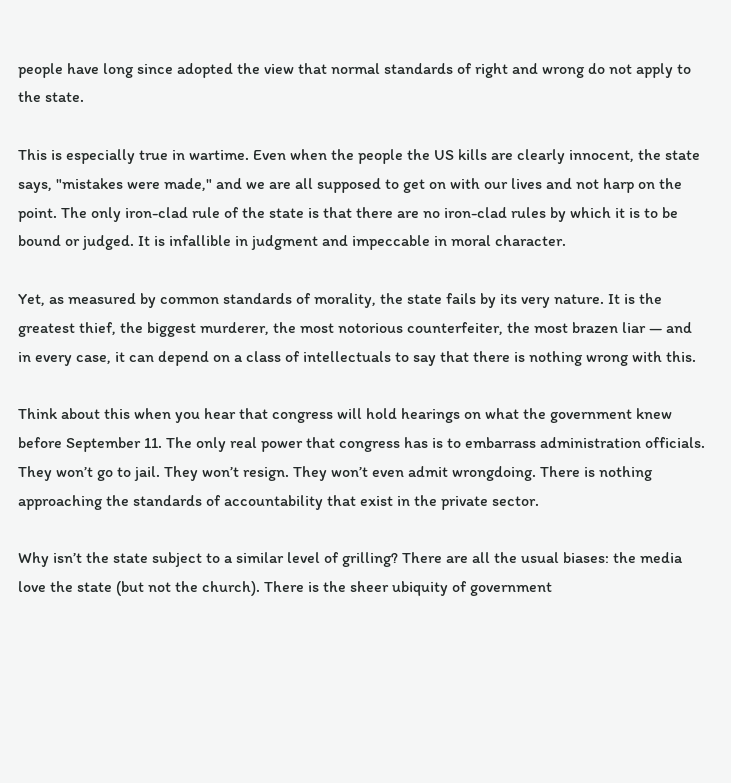people have long since adopted the view that normal standards of right and wrong do not apply to the state.

This is especially true in wartime. Even when the people the US kills are clearly innocent, the state says, "mistakes were made," and we are all supposed to get on with our lives and not harp on the point. The only iron-clad rule of the state is that there are no iron-clad rules by which it is to be bound or judged. It is infallible in judgment and impeccable in moral character.

Yet, as measured by common standards of morality, the state fails by its very nature. It is the greatest thief, the biggest murderer, the most notorious counterfeiter, the most brazen liar — and in every case, it can depend on a class of intellectuals to say that there is nothing wrong with this.

Think about this when you hear that congress will hold hearings on what the government knew before September 11. The only real power that congress has is to embarrass administration officials. They won’t go to jail. They won’t resign. They won’t even admit wrongdoing. There is nothing approaching the standards of accountability that exist in the private sector.

Why isn’t the state subject to a similar level of grilling? There are all the usual biases: the media love the state (but not the church). There is the sheer ubiquity of government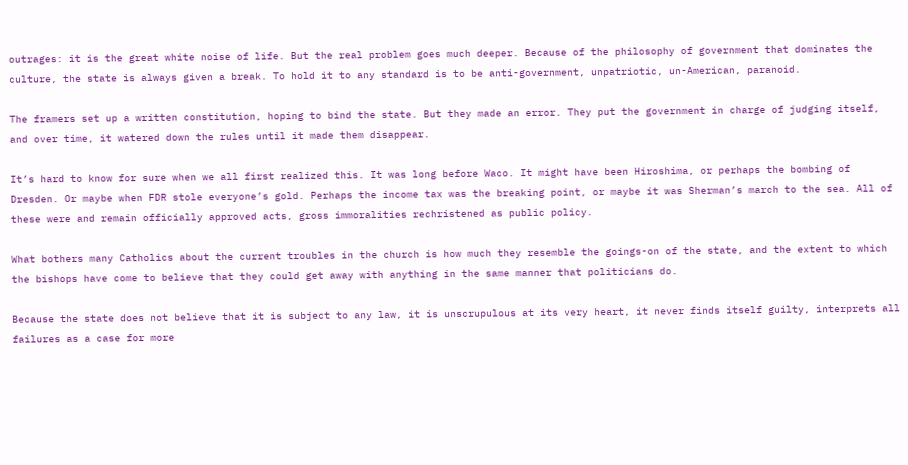outrages: it is the great white noise of life. But the real problem goes much deeper. Because of the philosophy of government that dominates the culture, the state is always given a break. To hold it to any standard is to be anti-government, unpatriotic, un-American, paranoid.

The framers set up a written constitution, hoping to bind the state. But they made an error. They put the government in charge of judging itself, and over time, it watered down the rules until it made them disappear.

It’s hard to know for sure when we all first realized this. It was long before Waco. It might have been Hiroshima, or perhaps the bombing of Dresden. Or maybe when FDR stole everyone’s gold. Perhaps the income tax was the breaking point, or maybe it was Sherman’s march to the sea. All of these were and remain officially approved acts, gross immoralities rechristened as public policy.

What bothers many Catholics about the current troubles in the church is how much they resemble the goings-on of the state, and the extent to which the bishops have come to believe that they could get away with anything in the same manner that politicians do.

Because the state does not believe that it is subject to any law, it is unscrupulous at its very heart, it never finds itself guilty, interprets all failures as a case for more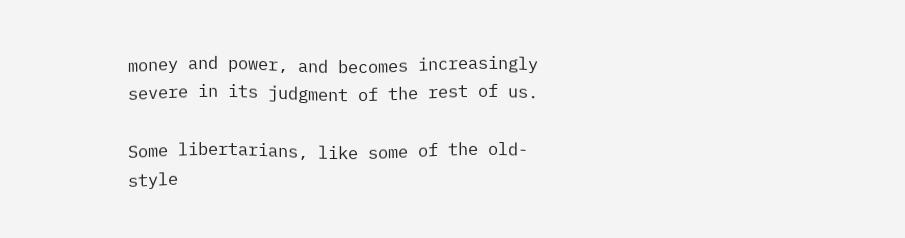money and power, and becomes increasingly severe in its judgment of the rest of us.

Some libertarians, like some of the old-style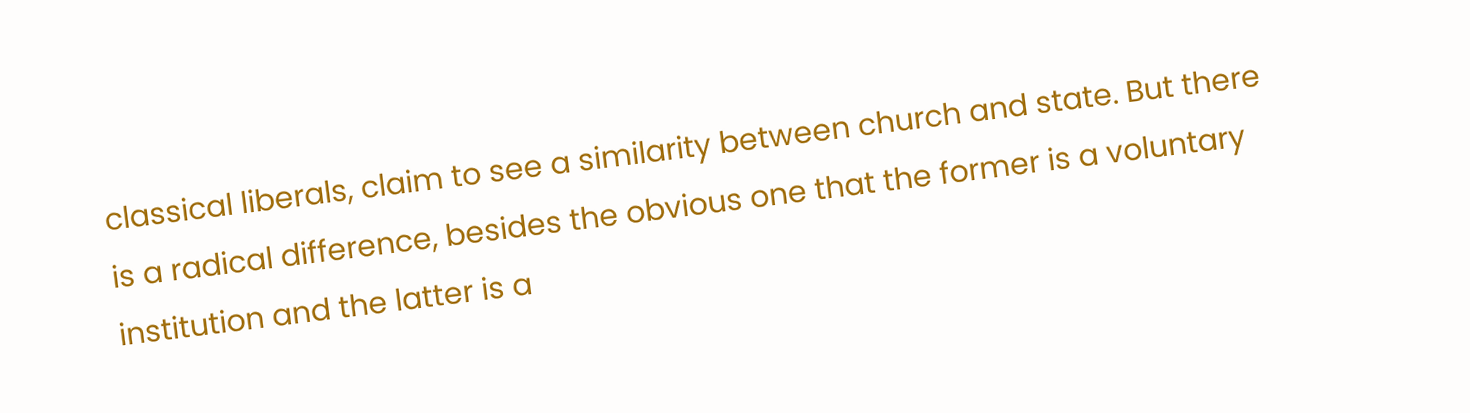classical liberals, claim to see a similarity between church and state. But there is a radical difference, besides the obvious one that the former is a voluntary institution and the latter is a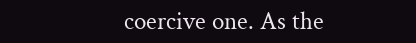coercive one. As the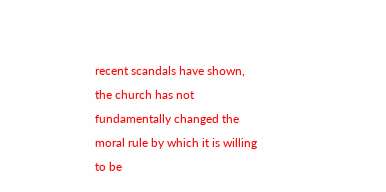recent scandals have shown, the church has not fundamentally changed the moral rule by which it is willing to be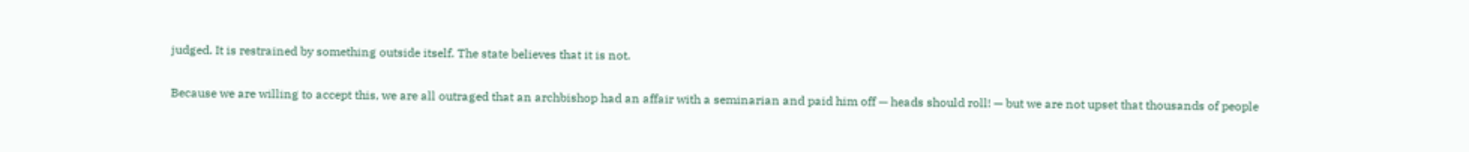judged. It is restrained by something outside itself. The state believes that it is not.

Because we are willing to accept this, we are all outraged that an archbishop had an affair with a seminarian and paid him off — heads should roll! — but we are not upset that thousands of people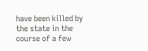have been killed by the state in the course of a few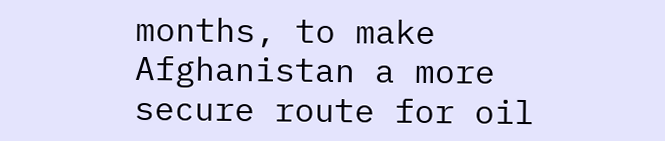months, to make Afghanistan a more secure route for oil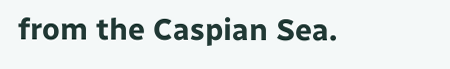from the Caspian Sea.